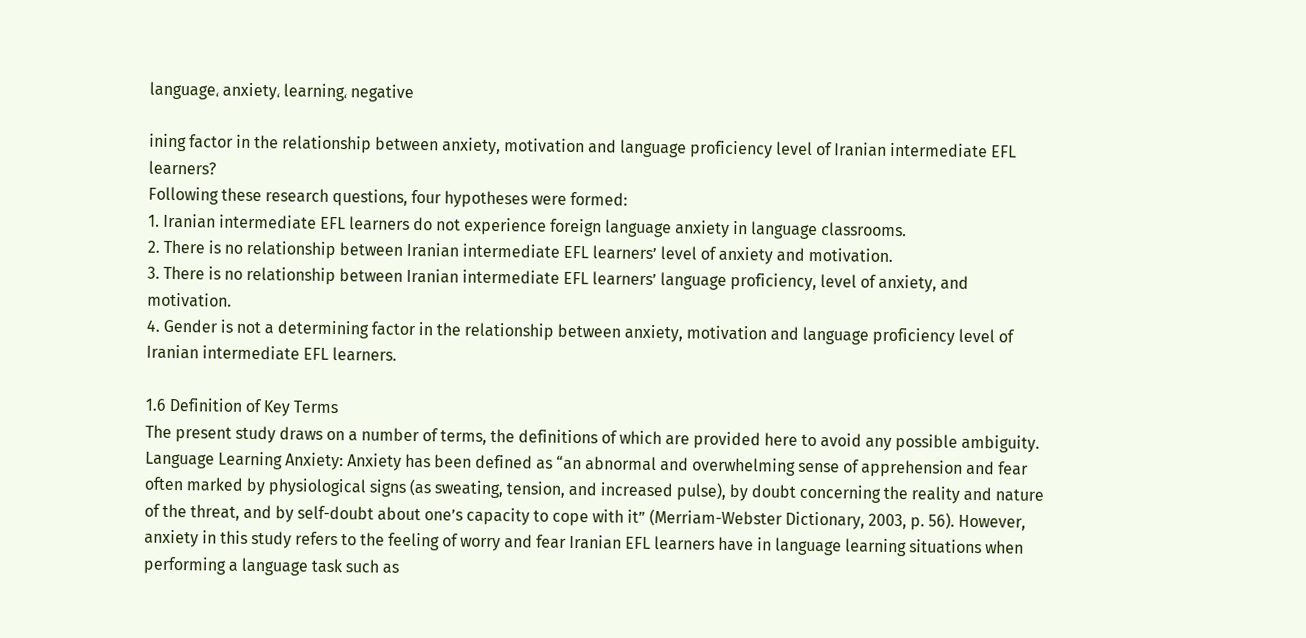language، anxiety، learning، negative

ining factor in the relationship between anxiety, motivation and language proficiency level of Iranian intermediate EFL learners?
Following these research questions, four hypotheses were formed:
1. Iranian intermediate EFL learners do not experience foreign language anxiety in language classrooms.
2. There is no relationship between Iranian intermediate EFL learners’ level of anxiety and motivation.
3. There is no relationship between Iranian intermediate EFL learners’ language proficiency, level of anxiety, and motivation.
4. Gender is not a determining factor in the relationship between anxiety, motivation and language proficiency level of Iranian intermediate EFL learners.

1.6 Definition of Key Terms
The present study draws on a number of terms, the definitions of which are provided here to avoid any possible ambiguity.
Language Learning Anxiety: Anxiety has been defined as “an abnormal and overwhelming sense of apprehension and fear often marked by physiological signs (as sweating, tension, and increased pulse), by doubt concerning the reality and nature of the threat, and by self-doubt about one’s capacity to cope with it” (Merriam-Webster Dictionary, 2003, p. 56). However, anxiety in this study refers to the feeling of worry and fear Iranian EFL learners have in language learning situations when performing a language task such as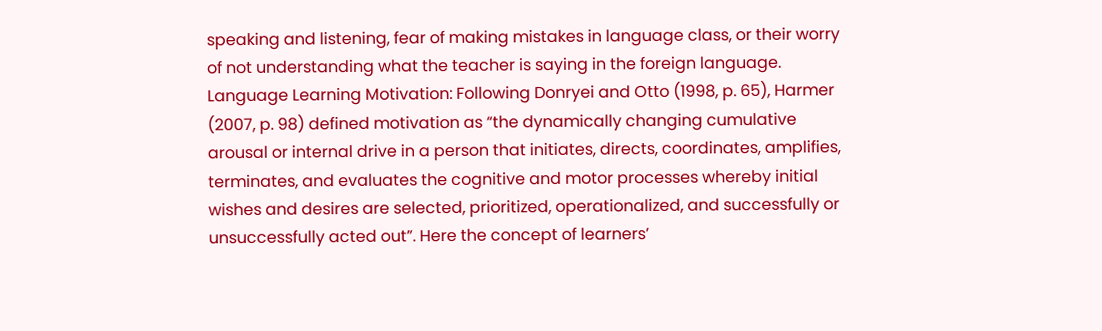speaking and listening, fear of making mistakes in language class, or their worry of not understanding what the teacher is saying in the foreign language.
Language Learning Motivation: Following Donryei and Otto (1998, p. 65), Harmer (2007, p. 98) defined motivation as “the dynamically changing cumulative arousal or internal drive in a person that initiates, directs, coordinates, amplifies, terminates, and evaluates the cognitive and motor processes whereby initial wishes and desires are selected, prioritized, operationalized, and successfully or unsuccessfully acted out”. Here the concept of learners’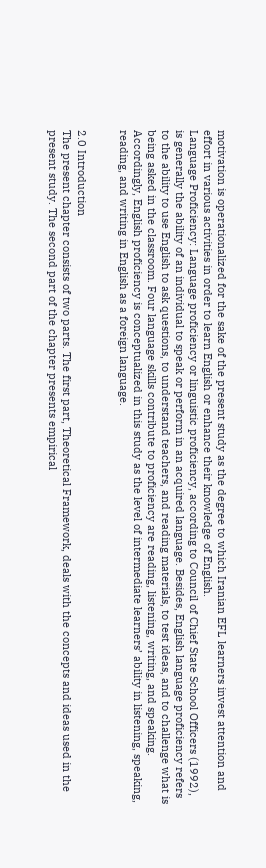motivation is operationalized for the sake of the present study as the degree to which Iranian EFL learners invest attention and effort in various activities in order to learn English or enhance their knowledge of English.
Language Proficiency: Language proficiency or linguistic proficiency, according to Council of Chief State School Officers (1992), is generally the ability of an individual to speak or perform in an acquired language. Besides, English language proficiency refers to the ability to use English to ask questions, to understand teachers, and reading materials, to test ideas, and to challenge what is being asked in the classroom. Four language skills contribute to proficiency are reading, listening, writing, and speaking. Accordingly, English proficiency is conceptualized in this study as the level of intermediate learners’ ability in listening, speaking, reading, and writing in English as a foreign language.


2.0 Introduction
The present chapter consists of two parts. The first part, Theoretical Framework, deals with the concepts and ideas used in the present study. The second part of the chapter presents empirical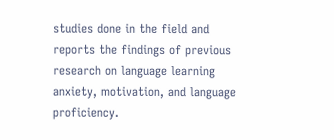studies done in the field and reports the findings of previous research on language learning anxiety, motivation, and language proficiency.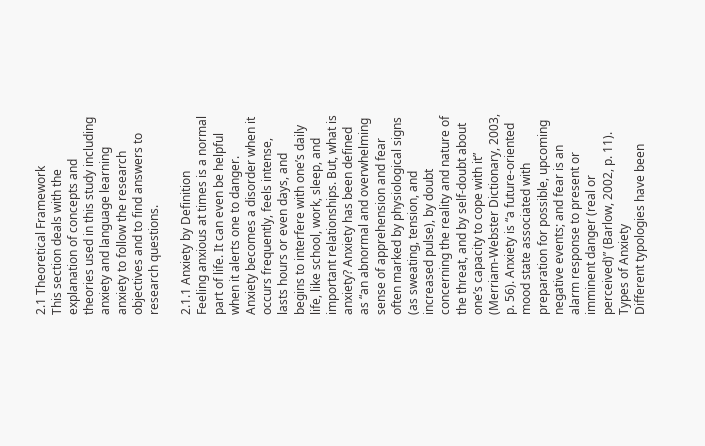2.1 Theoretical Framework
This section deals with the explanation of concepts and theories used in this study including anxiety and language learning anxiety to follow the research objectives and to find answers to research questions.

2.1.1 Anxiety by Definition
Feeling anxious at times is a normal part of life. It can even be helpful when it alerts one to danger. Anxiety becomes a disorder when it occurs frequently, feels intense, lasts hours or even days, and begins to interfere with one’s daily life, like school, work, sleep, and important relationships. But, what is anxiety? Anxiety has been defined as “an abnormal and overwhelming sense of apprehension and fear often marked by physiological signs (as sweating, tension, and increased pulse), by doubt concerning the reality and nature of the threat, and by self-doubt about one’s capacity to cope with it” (Merriam-Webster Dictionary, 2003, p. 56). Anxiety is “a future-oriented mood state associated with preparation for possible, upcoming negative events; and fear is an alarm response to present or imminent danger (real or perceived)” (Barlow, 2002, p. 11). Types of Anxiety
Different typologies have been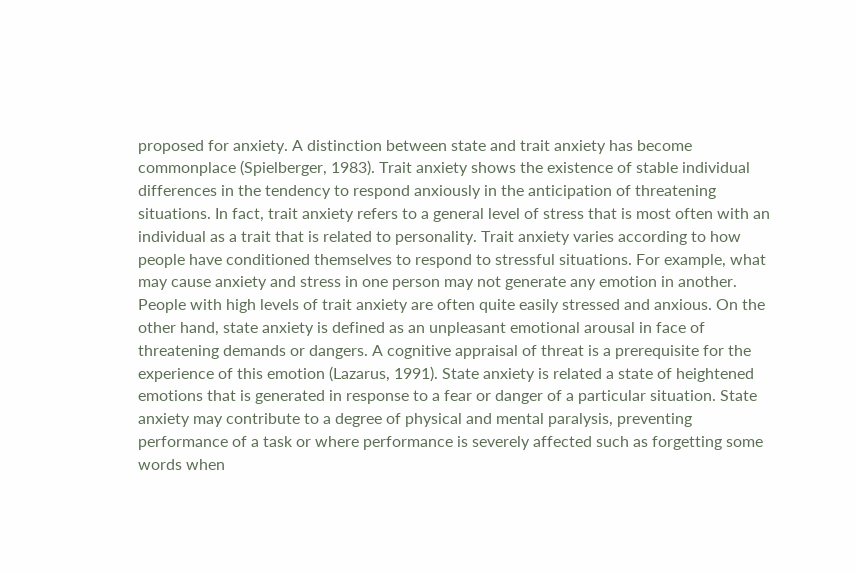proposed for anxiety. A distinction between state and trait anxiety has become commonplace (Spielberger, 1983). Trait anxiety shows the existence of stable individual differences in the tendency to respond anxiously in the anticipation of threatening situations. In fact, trait anxiety refers to a general level of stress that is most often with an individual as a trait that is related to personality. Trait anxiety varies according to how people have conditioned themselves to respond to stressful situations. For example, what may cause anxiety and stress in one person may not generate any emotion in another. People with high levels of trait anxiety are often quite easily stressed and anxious. On the other hand, state anxiety is defined as an unpleasant emotional arousal in face of threatening demands or dangers. A cognitive appraisal of threat is a prerequisite for the experience of this emotion (Lazarus, 1991). State anxiety is related a state of heightened emotions that is generated in response to a fear or danger of a particular situation. State anxiety may contribute to a degree of physical and mental paralysis, preventing performance of a task or where performance is severely affected such as forgetting some words when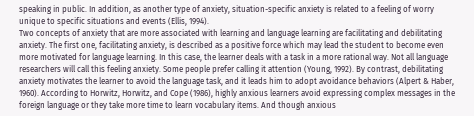speaking in public. In addition, as another type of anxiety, situation-specific anxiety is related to a feeling of worry unique to specific situations and events (Ellis, 1994).
Two concepts of anxiety that are more associated with learning and language learning are facilitating and debilitating anxiety. The first one, facilitating anxiety, is described as a positive force which may lead the student to become even more motivated for language learning. In this case, the learner deals with a task in a more rational way. Not all language researchers will call this feeling anxiety. Some people prefer calling it attention (Young, 1992). By contrast, debilitating anxiety motivates the learner to avoid the language task, and it leads him to adopt avoidance behaviors (Alpert & Haber, 1960). According to Horwitz, Horwitz, and Cope (1986), highly anxious learners avoid expressing complex messages in the foreign language or they take more time to learn vocabulary items. And though anxious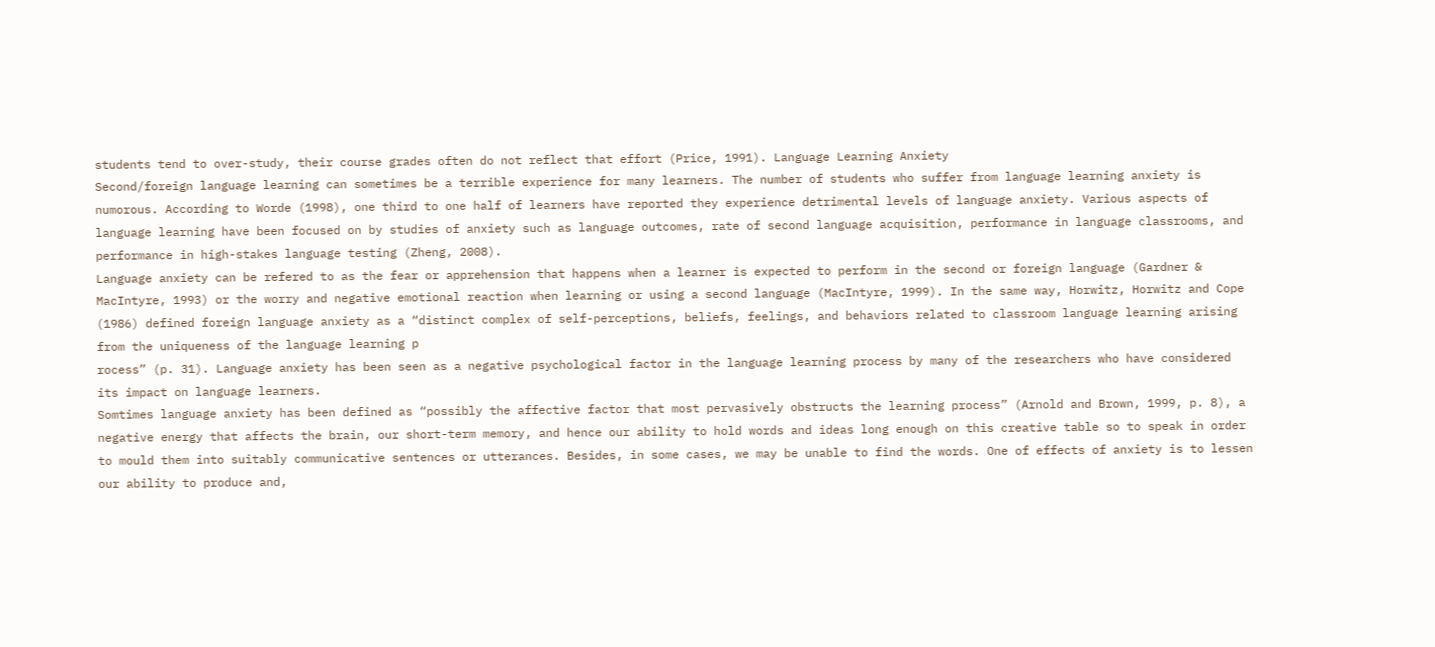students tend to over-study, their course grades often do not reflect that effort (Price, 1991). Language Learning Anxiety
Second/foreign language learning can sometimes be a terrible experience for many learners. The number of students who suffer from language learning anxiety is numorous. According to Worde (1998), one third to one half of learners have reported they experience detrimental levels of language anxiety. Various aspects of language learning have been focused on by studies of anxiety such as language outcomes, rate of second language acquisition, performance in language classrooms, and performance in high-stakes language testing (Zheng, 2008).
Language anxiety can be refered to as the fear or apprehension that happens when a learner is expected to perform in the second or foreign language (Gardner & MacIntyre, 1993) or the worry and negative emotional reaction when learning or using a second language (MacIntyre, 1999). In the same way, Horwitz, Horwitz and Cope (1986) defined foreign language anxiety as a “distinct complex of self-perceptions, beliefs, feelings, and behaviors related to classroom language learning arising from the uniqueness of the language learning p
rocess” (p. 31). Language anxiety has been seen as a negative psychological factor in the language learning process by many of the researchers who have considered its impact on language learners.
Somtimes language anxiety has been defined as “possibly the affective factor that most pervasively obstructs the learning process” (Arnold and Brown, 1999, p. 8), a negative energy that affects the brain, our short-term memory, and hence our ability to hold words and ideas long enough on this creative table so to speak in order to mould them into suitably communicative sentences or utterances. Besides, in some cases, we may be unable to find the words. One of effects of anxiety is to lessen our ability to produce and,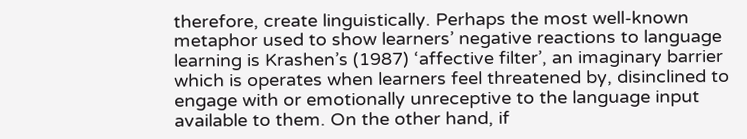therefore, create linguistically. Perhaps the most well-known metaphor used to show learners’ negative reactions to language learning is Krashen’s (1987) ‘affective filter’, an imaginary barrier which is operates when learners feel threatened by, disinclined to engage with or emotionally unreceptive to the language input available to them. On the other hand, if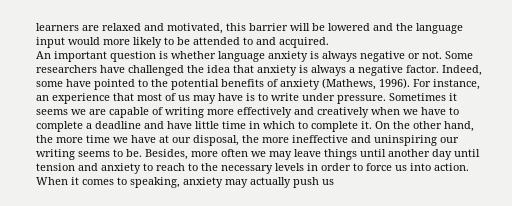learners are relaxed and motivated, this barrier will be lowered and the language input would more likely to be attended to and acquired.
An important question is whether language anxiety is always negative or not. Some researchers have challenged the idea that anxiety is always a negative factor. Indeed, some have pointed to the potential benefits of anxiety (Mathews, 1996). For instance, an experience that most of us may have is to write under pressure. Sometimes it seems we are capable of writing more effectively and creatively when we have to complete a deadline and have little time in which to complete it. On the other hand, the more time we have at our disposal, the more ineffective and uninspiring our writing seems to be. Besides, more often we may leave things until another day until tension and anxiety to reach to the necessary levels in order to force us into action. When it comes to speaking, anxiety may actually push us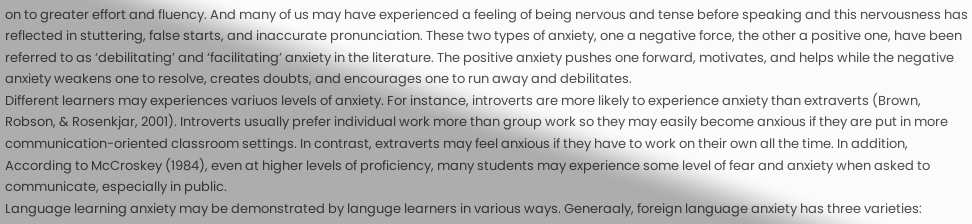on to greater effort and fluency. And many of us may have experienced a feeling of being nervous and tense before speaking and this nervousness has reflected in stuttering, false starts, and inaccurate pronunciation. These two types of anxiety, one a negative force, the other a positive one, have been referred to as ‘debilitating’ and ‘facilitating’ anxiety in the literature. The positive anxiety pushes one forward, motivates, and helps while the negative anxiety weakens one to resolve, creates doubts, and encourages one to run away and debilitates.
Different learners may experiences variuos levels of anxiety. For instance, introverts are more likely to experience anxiety than extraverts (Brown, Robson, & Rosenkjar, 2001). Introverts usually prefer individual work more than group work so they may easily become anxious if they are put in more communication-oriented classroom settings. In contrast, extraverts may feel anxious if they have to work on their own all the time. In addition, According to McCroskey (1984), even at higher levels of proficiency, many students may experience some level of fear and anxiety when asked to communicate, especially in public.
Language learning anxiety may be demonstrated by languge learners in various ways. Generaaly, foreign language anxiety has three varieties: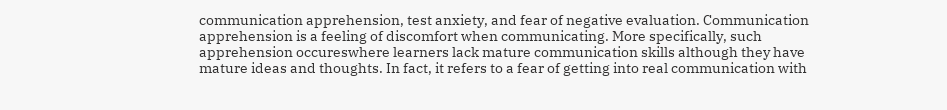communication apprehension, test anxiety, and fear of negative evaluation. Communication apprehension is a feeling of discomfort when communicating. More specifically, such apprehension occureswhere learners lack mature communication skills although they have mature ideas and thoughts. In fact, it refers to a fear of getting into real communication with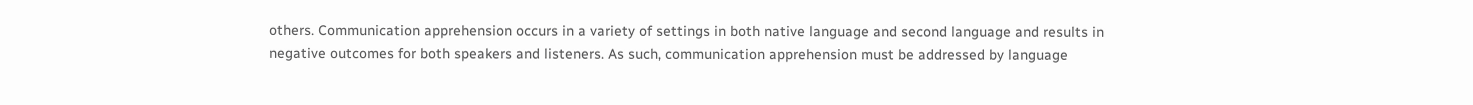others. Communication apprehension occurs in a variety of settings in both native language and second language and results in negative outcomes for both speakers and listeners. As such, communication apprehension must be addressed by language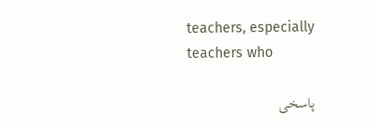teachers, especially teachers who

پاسخی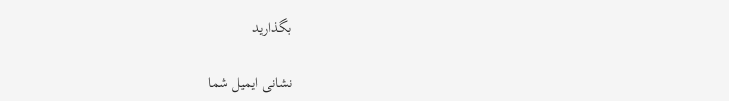بگذارید

نشانی ایمیل شما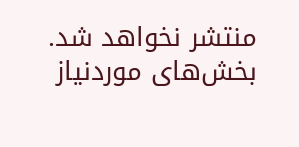منتشر نخواهد شد. بخش‌های موردنیاز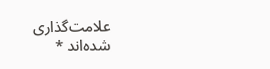علامت‌گذاری شده‌اند *